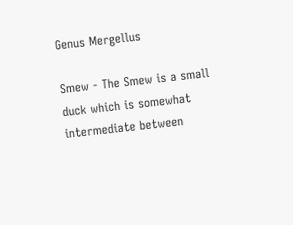Genus Mergellus

Smew - The Smew is a small duck which is somewhat intermediate between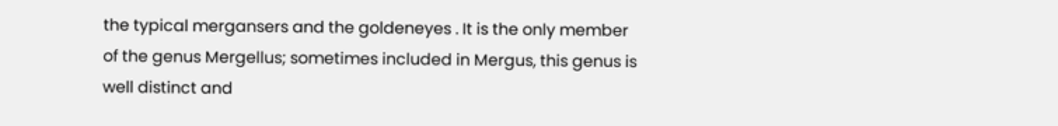the typical mergansers and the goldeneyes . It is the only member of the genus Mergellus; sometimes included in Mergus, this genus is well distinct and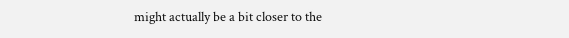might actually be a bit closer to the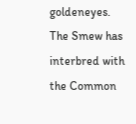goldeneyes. The Smew has interbred with the Common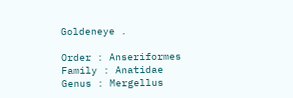Goldeneye .

Order : Anseriformes
Family : Anatidae
Genus : Mergellus